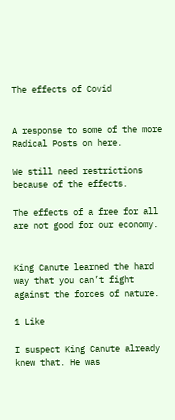The effects of Covid


A response to some of the more Radical Posts on here.

We still need restrictions because of the effects.

The effects of a free for all are not good for our economy.


King Canute learned the hard way that you can’t fight against the forces of nature.

1 Like

I suspect King Canute already knew that. He was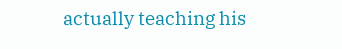actually teaching his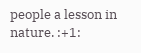people a lesson in nature. :+1: